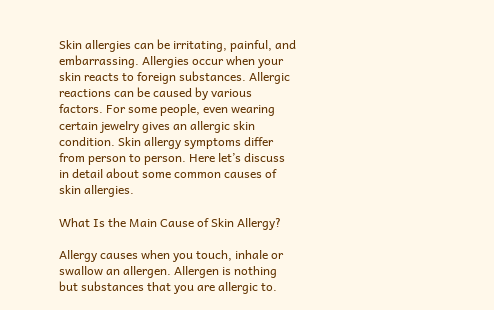Skin allergies can be irritating, painful, and embarrassing. Allergies occur when your skin reacts to foreign substances. Allergic reactions can be caused by various factors. For some people, even wearing certain jewelry gives an allergic skin condition. Skin allergy symptoms differ from person to person. Here let’s discuss in detail about some common causes of skin allergies.

What Is the Main Cause of Skin Allergy?

Allergy causes when you touch, inhale or swallow an allergen. Allergen is nothing but substances that you are allergic to.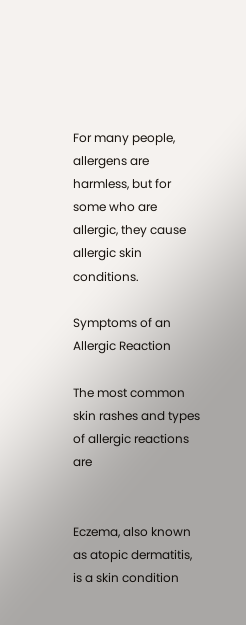For many people, allergens are harmless, but for some who are allergic, they cause allergic skin conditions.

Symptoms of an Allergic Reaction

The most common skin rashes and types of allergic reactions are


Eczema, also known as atopic dermatitis, is a skin condition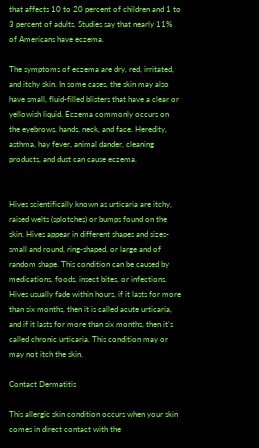that affects 10 to 20 percent of children and 1 to 3 percent of adults. Studies say that nearly 11% of Americans have eczema.

The symptoms of eczema are dry, red, irritated, and itchy skin. In some cases, the skin may also have small, fluid-filled blisters that have a clear or yellowish liquid. Eczema commonly occurs on the eyebrows, hands, neck, and face. Heredity, asthma, hay fever, animal dander, cleaning products, and dust can cause eczema.


Hives scientifically known as urticaria are itchy, raised welts (splotches) or bumps found on the skin. Hives appear in different shapes and sizes- small and round, ring-shaped, or large and of random shape. This condition can be caused by medications, foods, insect bites, or infections. Hives usually fade within hours, if it lasts for more than six months, then it is called acute urticaria, and if it lasts for more than six months, then it’s called chronic urticaria. This condition may or may not itch the skin.

Contact Dermatitis

This allergic skin condition occurs when your skin comes in direct contact with the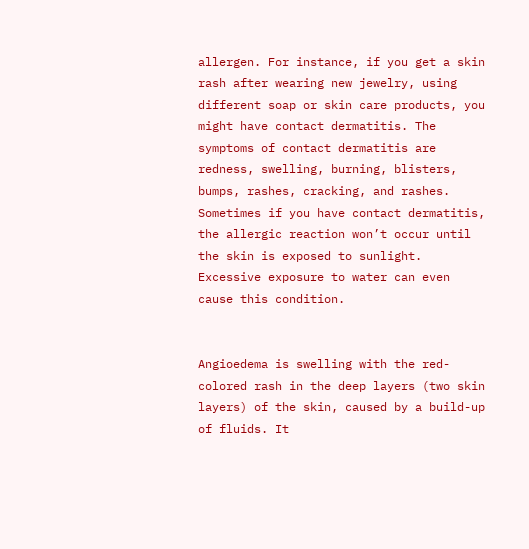allergen. For instance, if you get a skin rash after wearing new jewelry, using different soap or skin care products, you might have contact dermatitis. The symptoms of contact dermatitis are redness, swelling, burning, blisters, bumps, rashes, cracking, and rashes. Sometimes if you have contact dermatitis, the allergic reaction won’t occur until the skin is exposed to sunlight. Excessive exposure to water can even cause this condition.


Angioedema is swelling with the red-colored rash in the deep layers (two skin layers) of the skin, caused by a build-up of fluids. It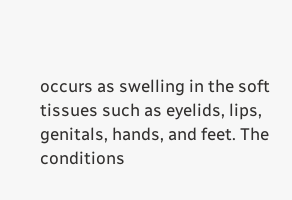occurs as swelling in the soft tissues such as eyelids, lips, genitals, hands, and feet. The conditions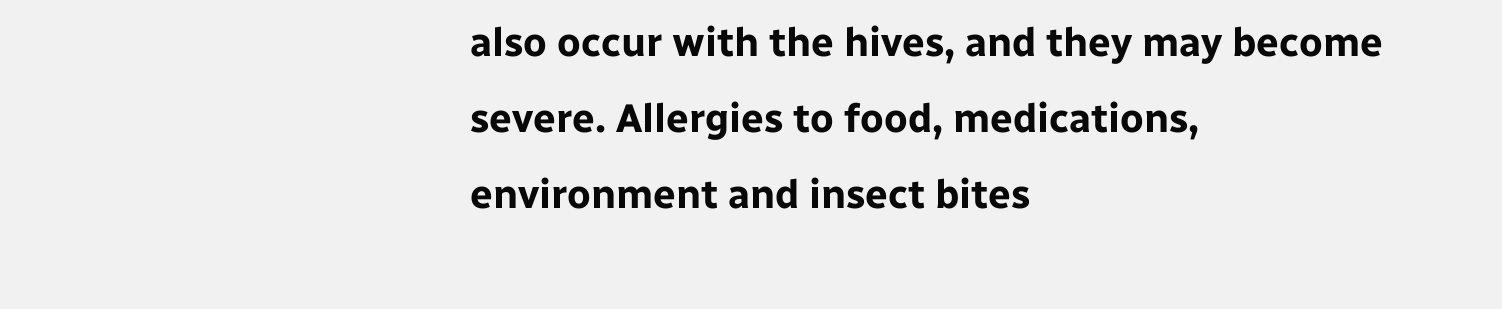also occur with the hives, and they may become severe. Allergies to food, medications, environment and insect bites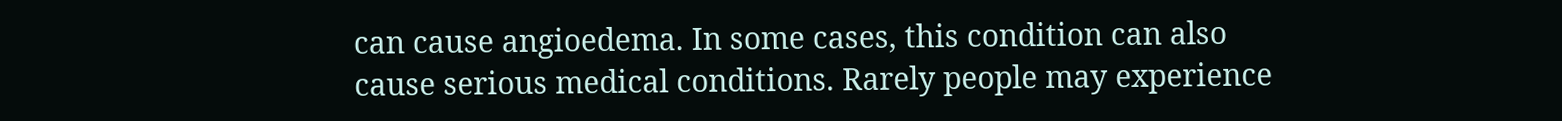can cause angioedema. In some cases, this condition can also cause serious medical conditions. Rarely people may experience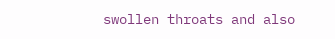swollen throats and also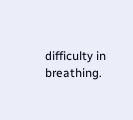difficulty in breathing.